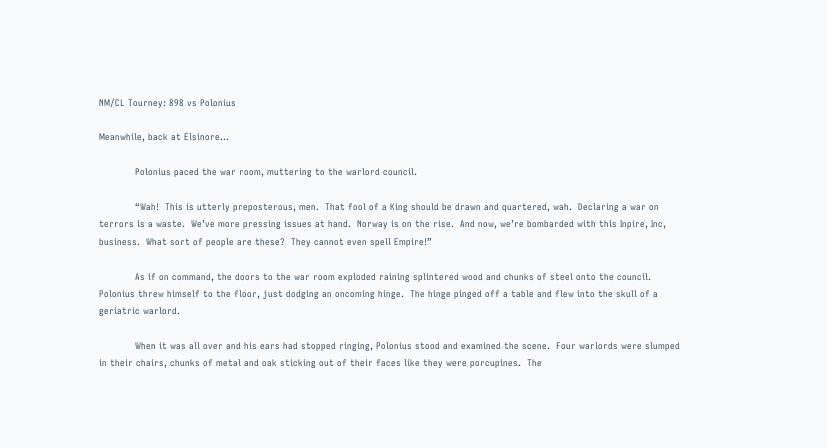NM/CL Tourney: 898 vs Polonius

Meanwhile, back at Elsinore…

            Polonius paced the war room, muttering to the warlord council.

            “Wah!  This is utterly preposterous, men.  That fool of a King should be drawn and quartered, wah.  Declaring a war on terrors is a waste.  We’ve more pressing issues at hand.  Norway is on the rise.  And now, we’re bombarded with this Inpire, Inc, business.  What sort of people are these?  They cannot even spell Empire!”

            As if on command, the doors to the war room exploded raining splintered wood and chunks of steel onto the council.  Polonius threw himself to the floor, just dodging an oncoming hinge.  The hinge pinged off a table and flew into the skull of a geriatric warlord.

            When it was all over and his ears had stopped ringing, Polonius stood and examined the scene.  Four warlords were slumped in their chairs, chunks of metal and oak sticking out of their faces like they were porcupines.  The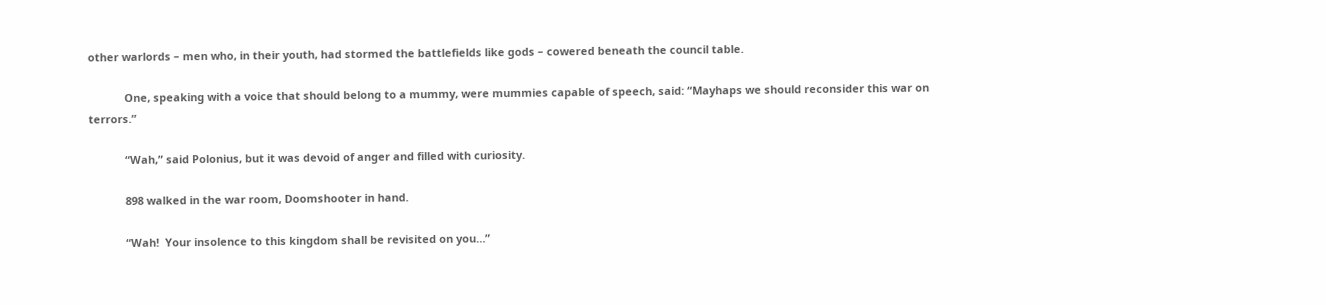other warlords – men who, in their youth, had stormed the battlefields like gods – cowered beneath the council table.

            One, speaking with a voice that should belong to a mummy, were mummies capable of speech, said: “Mayhaps we should reconsider this war on terrors.”

            “Wah,” said Polonius, but it was devoid of anger and filled with curiosity.

            898 walked in the war room, Doomshooter in hand.

            “Wah!  Your insolence to this kingdom shall be revisited on you…”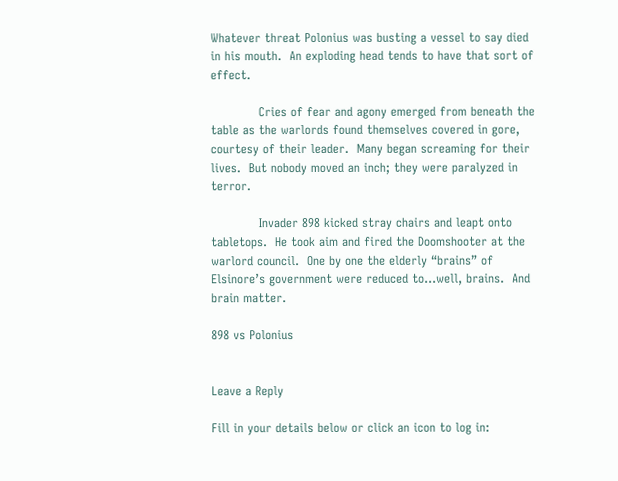Whatever threat Polonius was busting a vessel to say died in his mouth.  An exploding head tends to have that sort of effect.

            Cries of fear and agony emerged from beneath the table as the warlords found themselves covered in gore, courtesy of their leader.  Many began screaming for their lives.  But nobody moved an inch; they were paralyzed in terror.

            Invader 898 kicked stray chairs and leapt onto tabletops.  He took aim and fired the Doomshooter at the warlord council.  One by one the elderly “brains” of Elsinore’s government were reduced to…well, brains.  And brain matter.

898 vs Polonius


Leave a Reply

Fill in your details below or click an icon to log in: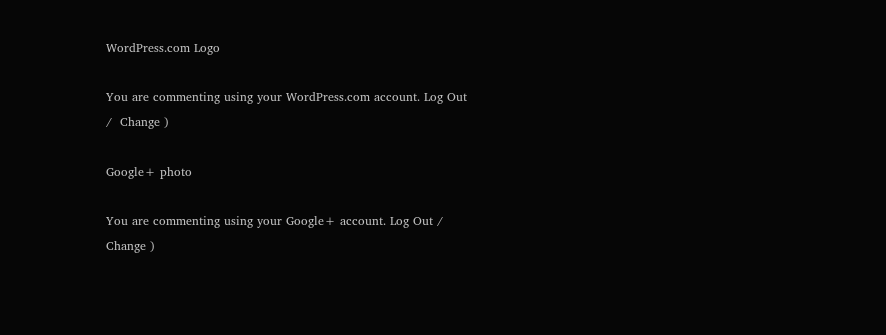WordPress.com Logo

You are commenting using your WordPress.com account. Log Out /  Change )

Google+ photo

You are commenting using your Google+ account. Log Out /  Change )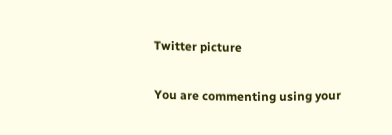Twitter picture

You are commenting using your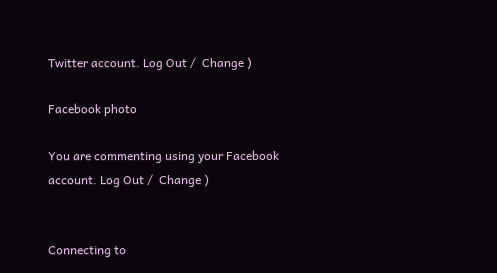Twitter account. Log Out /  Change )

Facebook photo

You are commenting using your Facebook account. Log Out /  Change )


Connecting to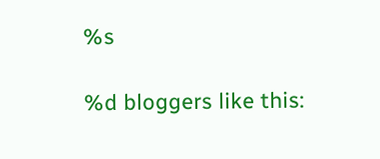%s

%d bloggers like this: